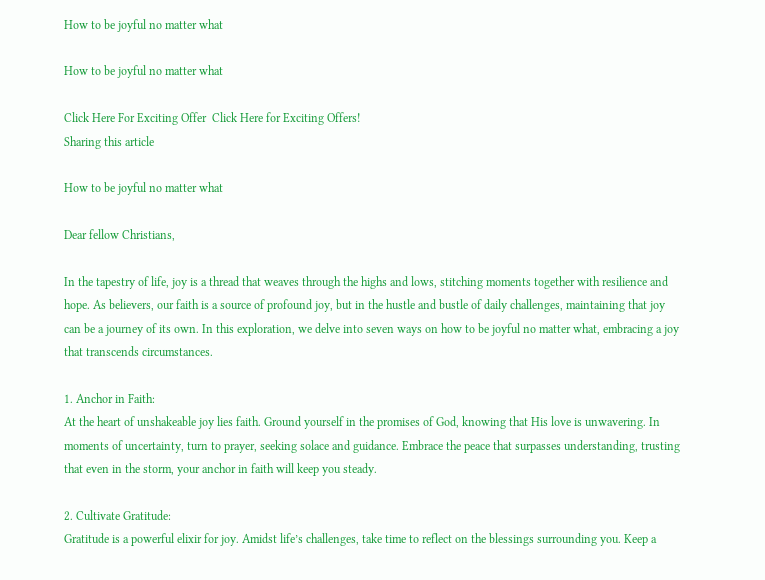How to be joyful no matter what

How to be joyful no matter what

Click Here For Exciting Offer  Click Here for Exciting Offers!
Sharing this article

How to be joyful no matter what

Dear fellow Christians,

In the tapestry of life, joy is a thread that weaves through the highs and lows, stitching moments together with resilience and hope. As believers, our faith is a source of profound joy, but in the hustle and bustle of daily challenges, maintaining that joy can be a journey of its own. In this exploration, we delve into seven ways on how to be joyful no matter what, embracing a joy that transcends circumstances.

1. Anchor in Faith:
At the heart of unshakeable joy lies faith. Ground yourself in the promises of God, knowing that His love is unwavering. In moments of uncertainty, turn to prayer, seeking solace and guidance. Embrace the peace that surpasses understanding, trusting that even in the storm, your anchor in faith will keep you steady.

2. Cultivate Gratitude:
Gratitude is a powerful elixir for joy. Amidst life’s challenges, take time to reflect on the blessings surrounding you. Keep a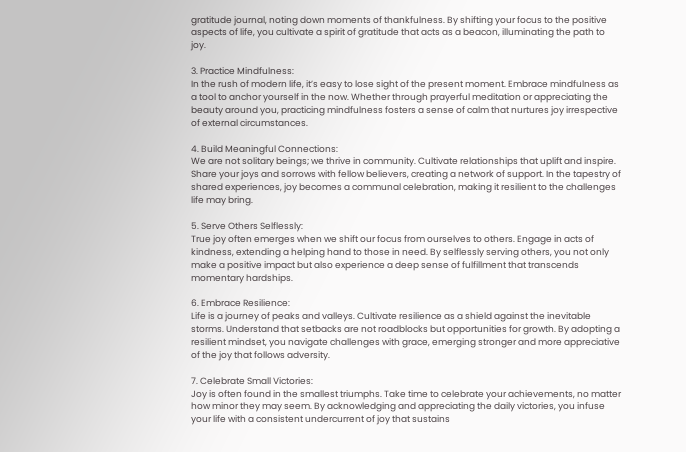gratitude journal, noting down moments of thankfulness. By shifting your focus to the positive aspects of life, you cultivate a spirit of gratitude that acts as a beacon, illuminating the path to joy.

3. Practice Mindfulness:
In the rush of modern life, it’s easy to lose sight of the present moment. Embrace mindfulness as a tool to anchor yourself in the now. Whether through prayerful meditation or appreciating the beauty around you, practicing mindfulness fosters a sense of calm that nurtures joy irrespective of external circumstances.

4. Build Meaningful Connections:
We are not solitary beings; we thrive in community. Cultivate relationships that uplift and inspire. Share your joys and sorrows with fellow believers, creating a network of support. In the tapestry of shared experiences, joy becomes a communal celebration, making it resilient to the challenges life may bring.

5. Serve Others Selflessly:
True joy often emerges when we shift our focus from ourselves to others. Engage in acts of kindness, extending a helping hand to those in need. By selflessly serving others, you not only make a positive impact but also experience a deep sense of fulfillment that transcends momentary hardships.

6. Embrace Resilience:
Life is a journey of peaks and valleys. Cultivate resilience as a shield against the inevitable storms. Understand that setbacks are not roadblocks but opportunities for growth. By adopting a resilient mindset, you navigate challenges with grace, emerging stronger and more appreciative of the joy that follows adversity.

7. Celebrate Small Victories:
Joy is often found in the smallest triumphs. Take time to celebrate your achievements, no matter how minor they may seem. By acknowledging and appreciating the daily victories, you infuse your life with a consistent undercurrent of joy that sustains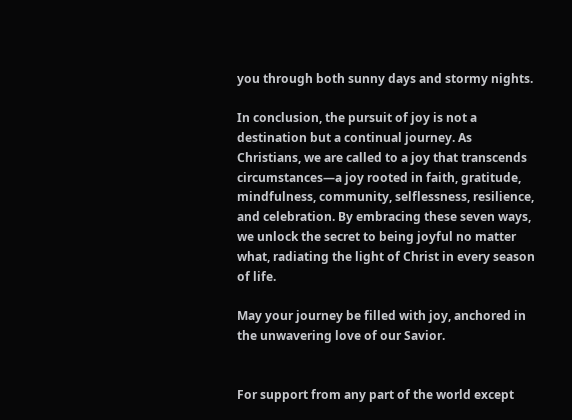you through both sunny days and stormy nights.

In conclusion, the pursuit of joy is not a destination but a continual journey. As Christians, we are called to a joy that transcends circumstances—a joy rooted in faith, gratitude, mindfulness, community, selflessness, resilience, and celebration. By embracing these seven ways, we unlock the secret to being joyful no matter what, radiating the light of Christ in every season of life.

May your journey be filled with joy, anchored in the unwavering love of our Savior.


For support from any part of the world except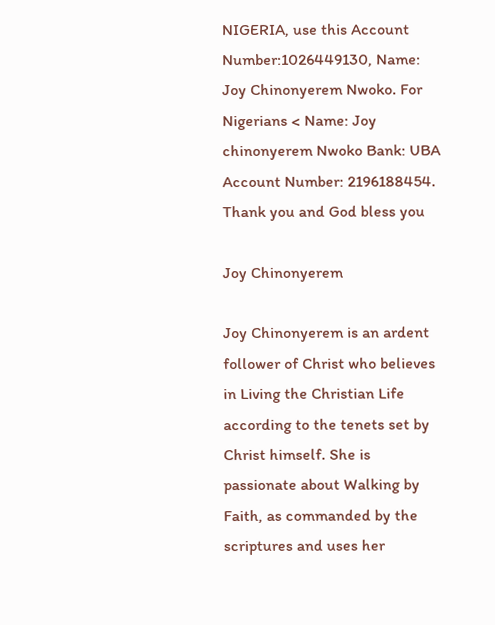NIGERIA, use this Account Number:1026449130, Name: Joy Chinonyerem Nwoko. For Nigerians < Name: Joy chinonyerem Nwoko Bank: UBA Account Number: 2196188454. Thank you and God bless you

Joy Chinonyerem

Joy Chinonyerem is an ardent follower of Christ who believes in Living the Christian Life according to the tenets set by Christ himself. She is passionate about Walking by Faith, as commanded by the scriptures and uses her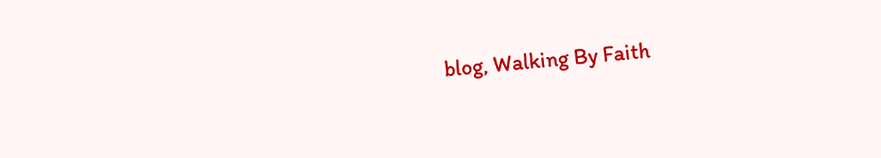blog, Walking By Faith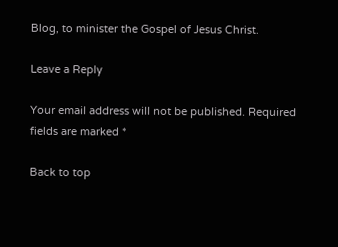Blog, to minister the Gospel of Jesus Christ.

Leave a Reply

Your email address will not be published. Required fields are marked *

Back to top